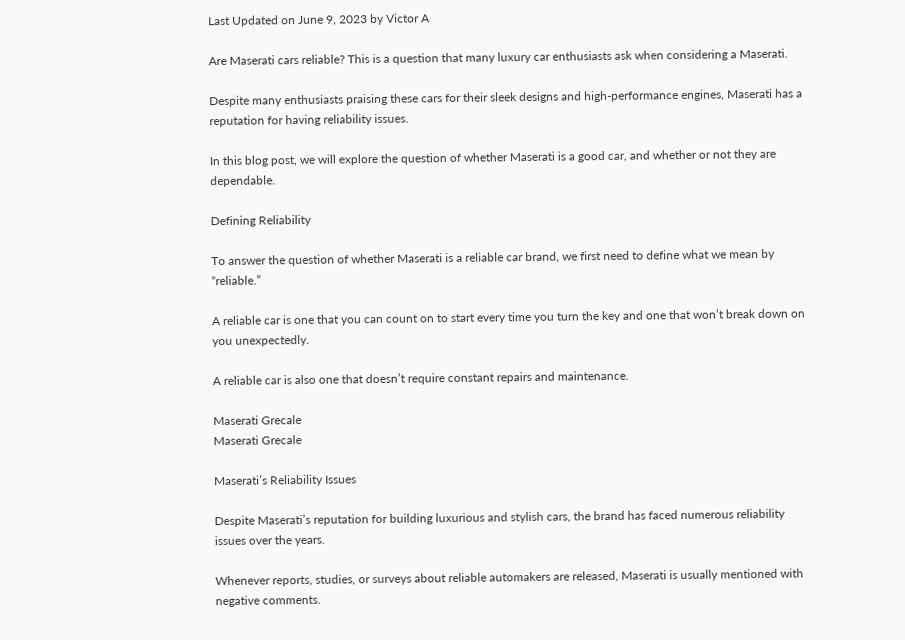Last Updated on June 9, 2023 by Victor A

Are Maserati cars reliable? This is a question that many luxury car enthusiasts ask when considering a Maserati.

Despite many enthusiasts praising these cars for their sleek designs and high-performance engines, Maserati has a reputation for having reliability issues.

In this blog post, we will explore the question of whether Maserati is a good car, and whether or not they are dependable.

Defining Reliability

To answer the question of whether Maserati is a reliable car brand, we first need to define what we mean by “reliable.”

A reliable car is one that you can count on to start every time you turn the key and one that won’t break down on you unexpectedly.

A reliable car is also one that doesn’t require constant repairs and maintenance.

Maserati Grecale
Maserati Grecale

Maserati’s Reliability Issues

Despite Maserati’s reputation for building luxurious and stylish cars, the brand has faced numerous reliability issues over the years.

Whenever reports, studies, or surveys about reliable automakers are released, Maserati is usually mentioned with negative comments.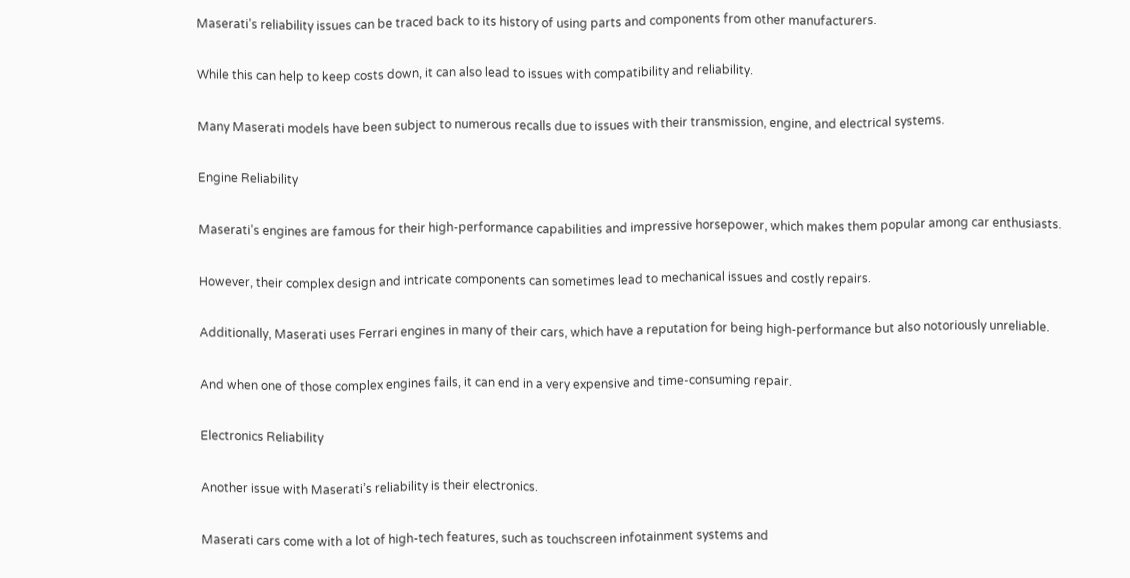Maserati’s reliability issues can be traced back to its history of using parts and components from other manufacturers.

While this can help to keep costs down, it can also lead to issues with compatibility and reliability.

Many Maserati models have been subject to numerous recalls due to issues with their transmission, engine, and electrical systems.

Engine Reliability

Maserati’s engines are famous for their high-performance capabilities and impressive horsepower, which makes them popular among car enthusiasts.

However, their complex design and intricate components can sometimes lead to mechanical issues and costly repairs.

Additionally, Maserati uses Ferrari engines in many of their cars, which have a reputation for being high-performance but also notoriously unreliable.

And when one of those complex engines fails, it can end in a very expensive and time-consuming repair.

Electronics Reliability

Another issue with Maserati’s reliability is their electronics.

Maserati cars come with a lot of high-tech features, such as touchscreen infotainment systems and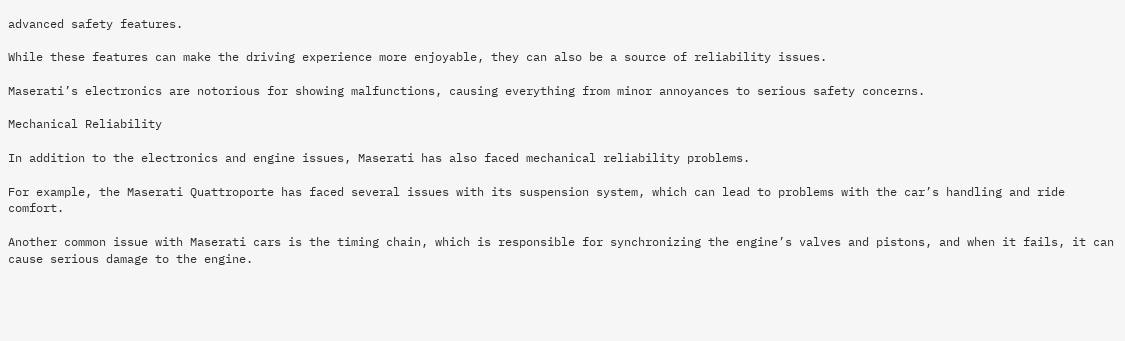advanced safety features.

While these features can make the driving experience more enjoyable, they can also be a source of reliability issues.

Maserati’s electronics are notorious for showing malfunctions, causing everything from minor annoyances to serious safety concerns.

Mechanical Reliability

In addition to the electronics and engine issues, Maserati has also faced mechanical reliability problems.

For example, the Maserati Quattroporte has faced several issues with its suspension system, which can lead to problems with the car’s handling and ride comfort.

Another common issue with Maserati cars is the timing chain, which is responsible for synchronizing the engine’s valves and pistons, and when it fails, it can cause serious damage to the engine.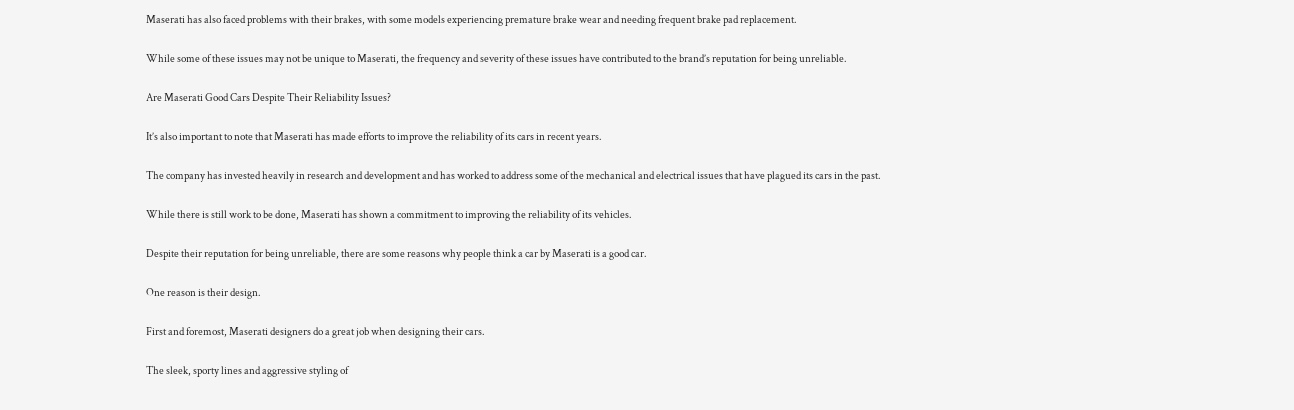Maserati has also faced problems with their brakes, with some models experiencing premature brake wear and needing frequent brake pad replacement.

While some of these issues may not be unique to Maserati, the frequency and severity of these issues have contributed to the brand’s reputation for being unreliable.

Are Maserati Good Cars Despite Their Reliability Issues?

It’s also important to note that Maserati has made efforts to improve the reliability of its cars in recent years.

The company has invested heavily in research and development and has worked to address some of the mechanical and electrical issues that have plagued its cars in the past.

While there is still work to be done, Maserati has shown a commitment to improving the reliability of its vehicles.

Despite their reputation for being unreliable, there are some reasons why people think a car by Maserati is a good car.

One reason is their design.

First and foremost, Maserati designers do a great job when designing their cars.

The sleek, sporty lines and aggressive styling of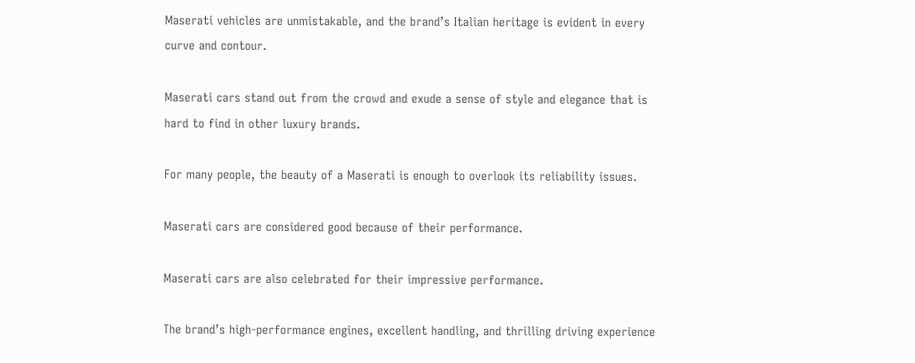Maserati vehicles are unmistakable, and the brand’s Italian heritage is evident in every curve and contour.

Maserati cars stand out from the crowd and exude a sense of style and elegance that is hard to find in other luxury brands.

For many people, the beauty of a Maserati is enough to overlook its reliability issues.

Maserati cars are considered good because of their performance.

Maserati cars are also celebrated for their impressive performance.

The brand’s high-performance engines, excellent handling, and thrilling driving experience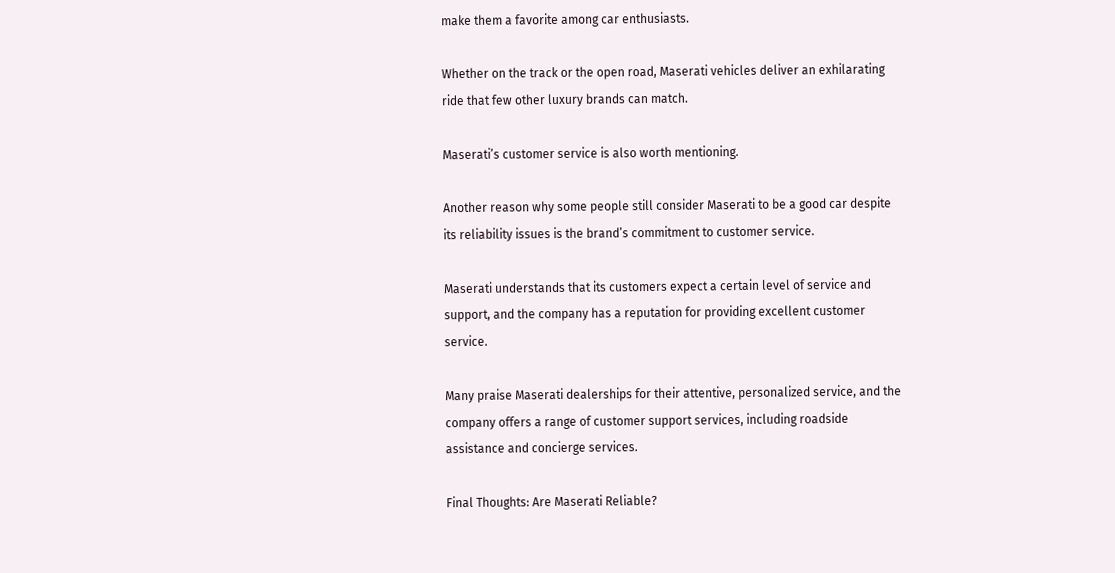make them a favorite among car enthusiasts.

Whether on the track or the open road, Maserati vehicles deliver an exhilarating ride that few other luxury brands can match.

Maserati’s customer service is also worth mentioning.

Another reason why some people still consider Maserati to be a good car despite its reliability issues is the brand’s commitment to customer service.

Maserati understands that its customers expect a certain level of service and support, and the company has a reputation for providing excellent customer service.

Many praise Maserati dealerships for their attentive, personalized service, and the company offers a range of customer support services, including roadside assistance and concierge services.

Final Thoughts: Are Maserati Reliable?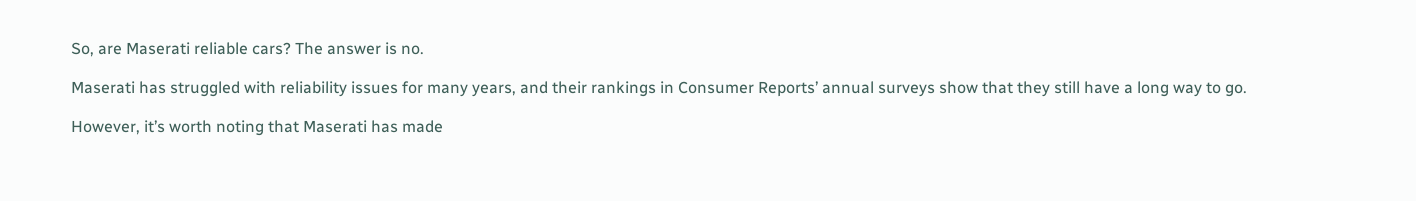So, are Maserati reliable cars? The answer is no.

Maserati has struggled with reliability issues for many years, and their rankings in Consumer Reports’ annual surveys show that they still have a long way to go.

However, it’s worth noting that Maserati has made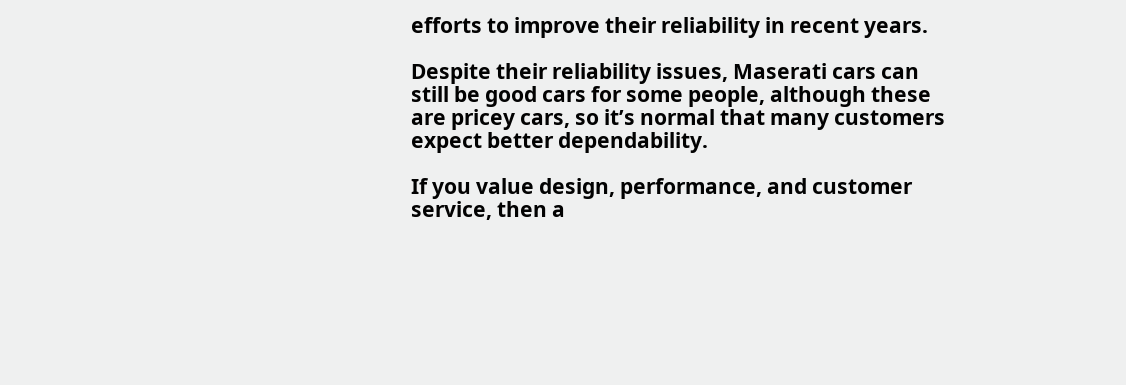efforts to improve their reliability in recent years.

Despite their reliability issues, Maserati cars can still be good cars for some people, although these are pricey cars, so it’s normal that many customers expect better dependability.

If you value design, performance, and customer service, then a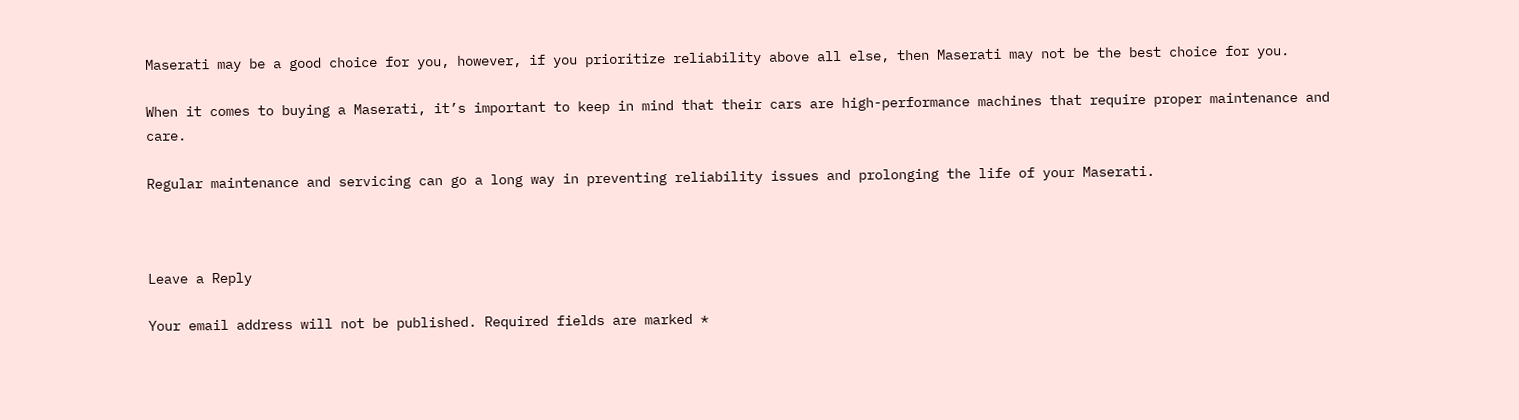Maserati may be a good choice for you, however, if you prioritize reliability above all else, then Maserati may not be the best choice for you.

When it comes to buying a Maserati, it’s important to keep in mind that their cars are high-performance machines that require proper maintenance and care.

Regular maintenance and servicing can go a long way in preventing reliability issues and prolonging the life of your Maserati.



Leave a Reply

Your email address will not be published. Required fields are marked *